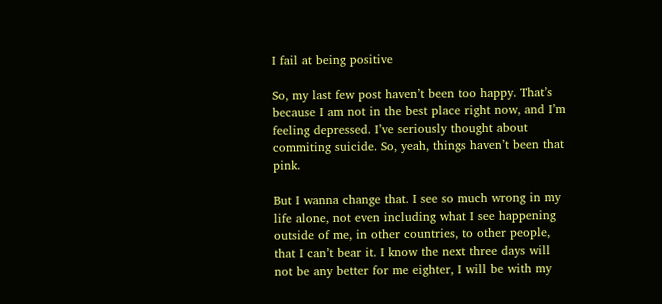I fail at being positive

So, my last few post haven’t been too happy. That’s because I am not in the best place right now, and I’m feeling depressed. I’ve seriously thought about commiting suicide. So, yeah, things haven’t been that pink.

But I wanna change that. I see so much wrong in my life alone, not even including what I see happening outside of me, in other countries, to other people, that I can’t bear it. I know the next three days will not be any better for me eighter, I will be with my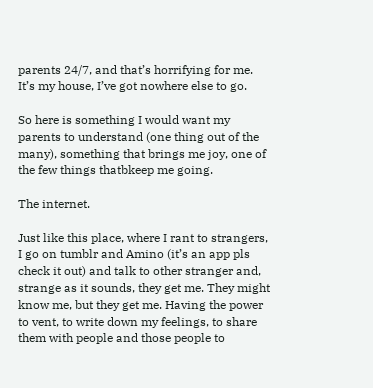parents 24/7, and that’s horrifying for me. It’s my house, I’ve got nowhere else to go.

So here is something I would want my parents to understand (one thing out of the many), something that brings me joy, one of the few things thatbkeep me going.

The internet.

Just like this place, where I rant to strangers, I go on tumblr and Amino (it’s an app pls check it out) and talk to other stranger and, strange as it sounds, they get me. They might know me, but they get me. Having the power to vent, to write down my feelings, to share them with people and those people to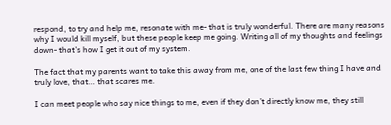respond, to try and help me, resonate with me- that is truly wonderful. There are many reasons why I would kill myself, but these people keep me going. Writing all of my thoughts and feelings down- that’s how I get it out of my system.

The fact that my parents want to take this away from me, one of the last few thing I have and truly love, that… that scares me.

I can meet people who say nice things to me, even if they don’t directly know me, they still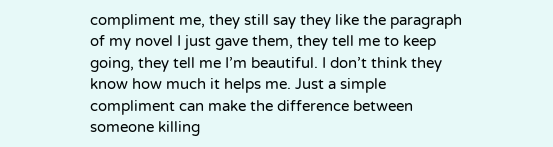compliment me, they still say they like the paragraph of my novel I just gave them, they tell me to keep going, they tell me I’m beautiful. I don’t think they know how much it helps me. Just a simple compliment can make the difference between someone killing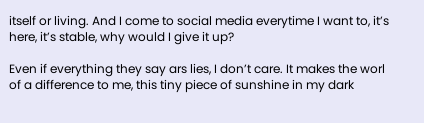itself or living. And I come to social media everytime I want to, it’s here, it’s stable, why would I give it up?

Even if everything they say ars lies, I don’t care. It makes the worl of a difference to me, this tiny piece of sunshine in my dark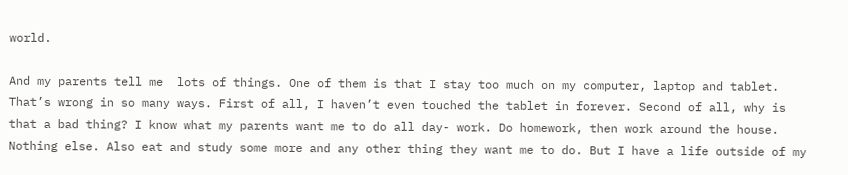world.

And my parents tell me  lots of things. One of them is that I stay too much on my computer, laptop and tablet. That’s wrong in so many ways. First of all, I haven’t even touched the tablet in forever. Second of all, why is that a bad thing? I know what my parents want me to do all day- work. Do homework, then work around the house. Nothing else. Also eat and study some more and any other thing they want me to do. But I have a life outside of my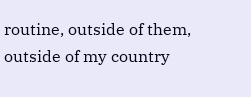routine, outside of them, outside of my country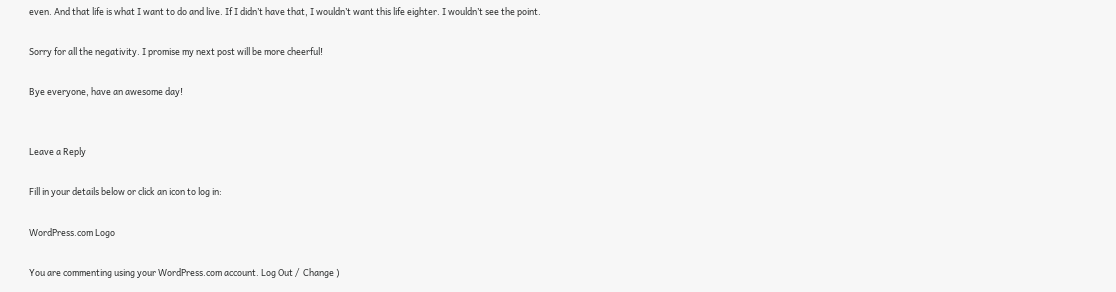even. And that life is what I want to do and live. If I didn’t have that, I wouldn’t want this life eighter. I wouldn’t see the point.

Sorry for all the negativity. I promise my next post will be more cheerful!

Bye everyone, have an awesome day!


Leave a Reply

Fill in your details below or click an icon to log in:

WordPress.com Logo

You are commenting using your WordPress.com account. Log Out /  Change )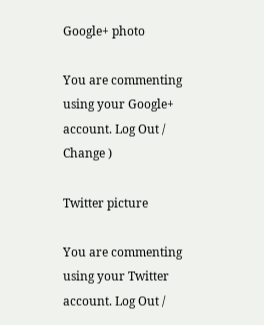Google+ photo

You are commenting using your Google+ account. Log Out /  Change )

Twitter picture

You are commenting using your Twitter account. Log Out /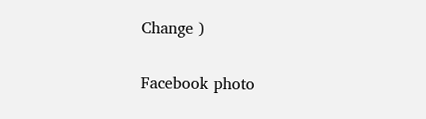Change )

Facebook photo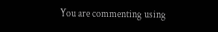You are commenting using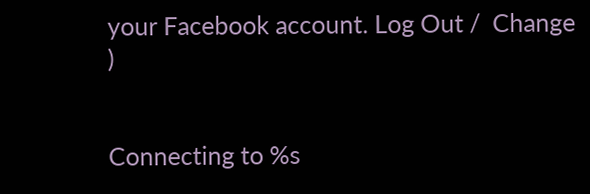your Facebook account. Log Out /  Change )


Connecting to %s